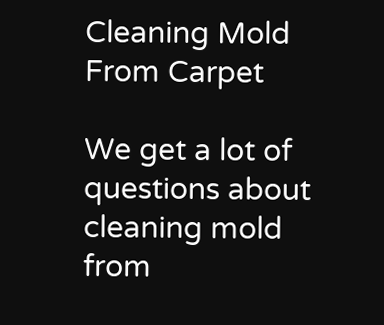Cleaning Mold From Carpet

We get a lot of questions about cleaning mold from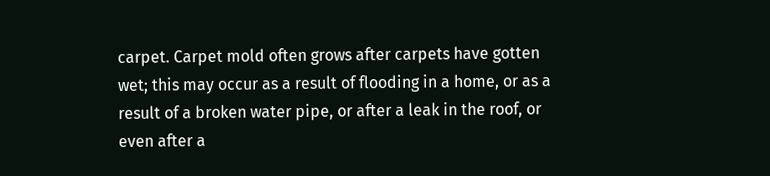carpet. Carpet mold often grows after carpets have gotten wet; this may occur as a result of flooding in a home, or as a result of a broken water pipe, or after a leak in the roof, or even after a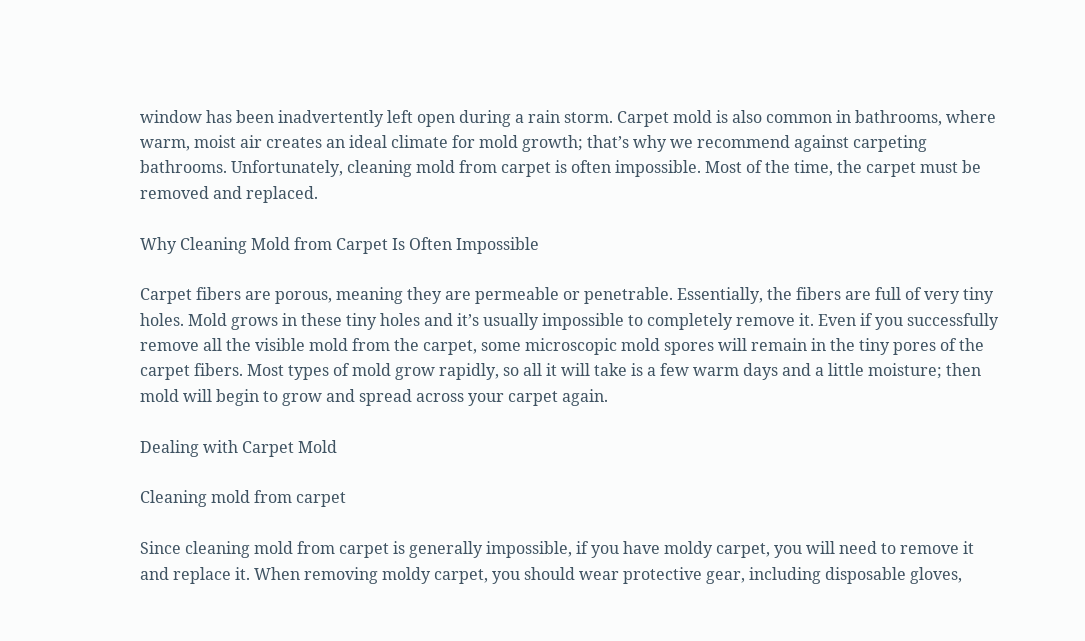window has been inadvertently left open during a rain storm. Carpet mold is also common in bathrooms, where warm, moist air creates an ideal climate for mold growth; that’s why we recommend against carpeting bathrooms. Unfortunately, cleaning mold from carpet is often impossible. Most of the time, the carpet must be removed and replaced.

Why Cleaning Mold from Carpet Is Often Impossible

Carpet fibers are porous, meaning they are permeable or penetrable. Essentially, the fibers are full of very tiny holes. Mold grows in these tiny holes and it’s usually impossible to completely remove it. Even if you successfully remove all the visible mold from the carpet, some microscopic mold spores will remain in the tiny pores of the carpet fibers. Most types of mold grow rapidly, so all it will take is a few warm days and a little moisture; then mold will begin to grow and spread across your carpet again.

Dealing with Carpet Mold

Cleaning mold from carpet

Since cleaning mold from carpet is generally impossible, if you have moldy carpet, you will need to remove it and replace it. When removing moldy carpet, you should wear protective gear, including disposable gloves,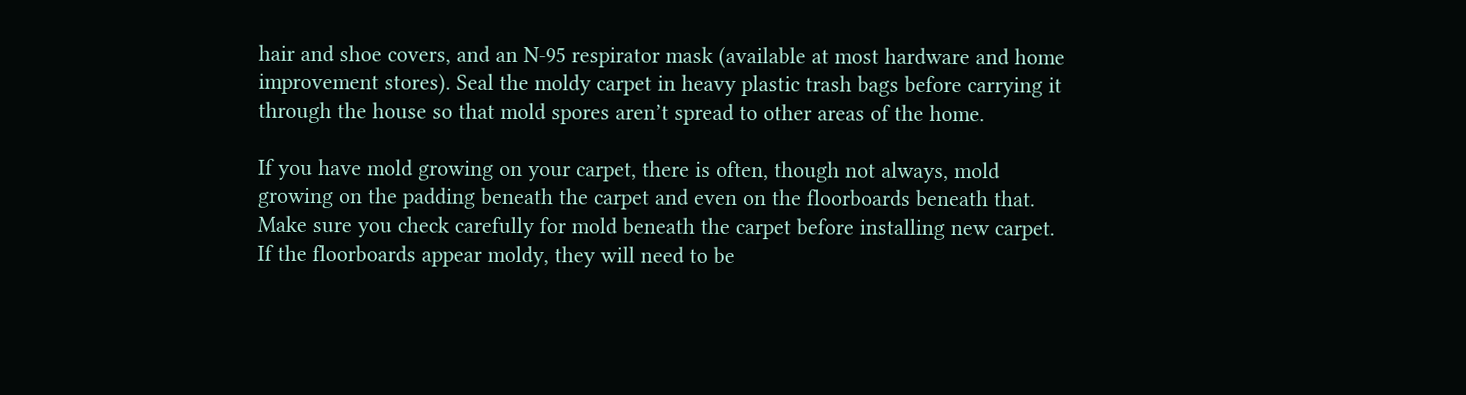hair and shoe covers, and an N-95 respirator mask (available at most hardware and home improvement stores). Seal the moldy carpet in heavy plastic trash bags before carrying it through the house so that mold spores aren’t spread to other areas of the home.

If you have mold growing on your carpet, there is often, though not always, mold growing on the padding beneath the carpet and even on the floorboards beneath that. Make sure you check carefully for mold beneath the carpet before installing new carpet. If the floorboards appear moldy, they will need to be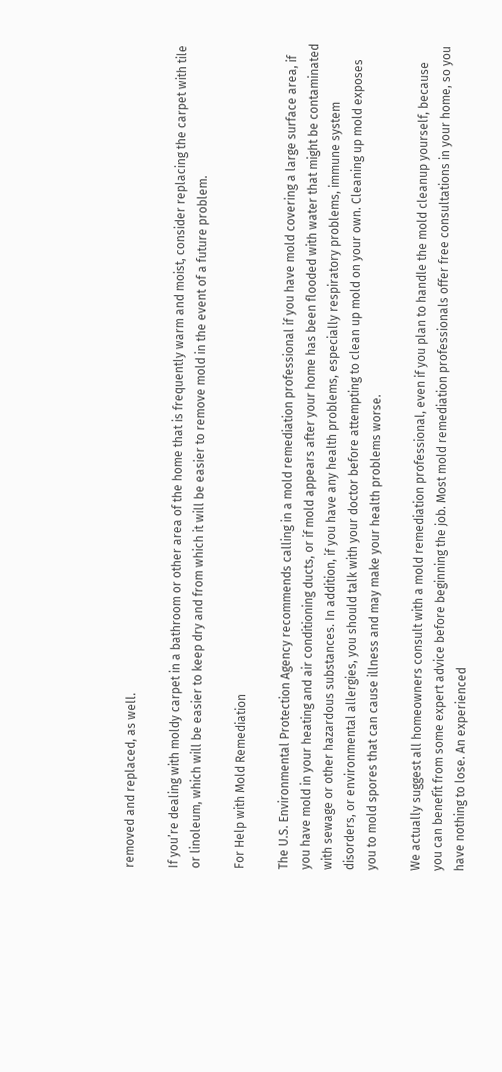removed and replaced, as well.

If you’re dealing with moldy carpet in a bathroom or other area of the home that is frequently warm and moist, consider replacing the carpet with tile or linoleum, which will be easier to keep dry and from which it will be easier to remove mold in the event of a future problem.

For Help with Mold Remediation

The U.S. Environmental Protection Agency recommends calling in a mold remediation professional if you have mold covering a large surface area, if you have mold in your heating and air conditioning ducts, or if mold appears after your home has been flooded with water that might be contaminated with sewage or other hazardous substances. In addition, if you have any health problems, especially respiratory problems, immune system disorders, or environmental allergies, you should talk with your doctor before attempting to clean up mold on your own. Cleaning up mold exposes you to mold spores that can cause illness and may make your health problems worse.

We actually suggest all homeowners consult with a mold remediation professional, even if you plan to handle the mold cleanup yourself, because you can benefit from some expert advice before beginning the job. Most mold remediation professionals offer free consultations in your home, so you have nothing to lose. An experienced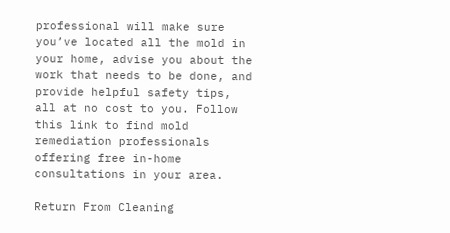professional will make sure you’ve located all the mold in your home, advise you about the work that needs to be done, and provide helpful safety tips, all at no cost to you. Follow this link to find mold remediation professionals offering free in-home consultations in your area.

Return From Cleaning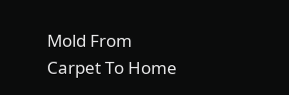Mold From Carpet To Home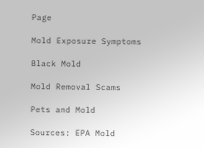Page

Mold Exposure Symptoms

Black Mold

Mold Removal Scams

Pets and Mold

Sources: EPA Mold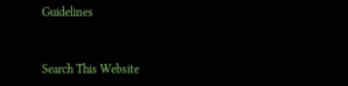Guidelines


Search This Website